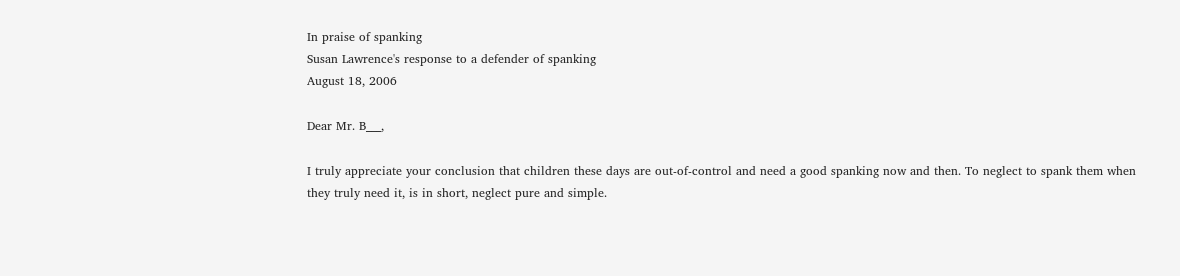In praise of spanking
Susan Lawrence's response to a defender of spanking
August 18, 2006

Dear Mr. B___,

I truly appreciate your conclusion that children these days are out-of-control and need a good spanking now and then. To neglect to spank them when they truly need it, is in short, neglect pure and simple.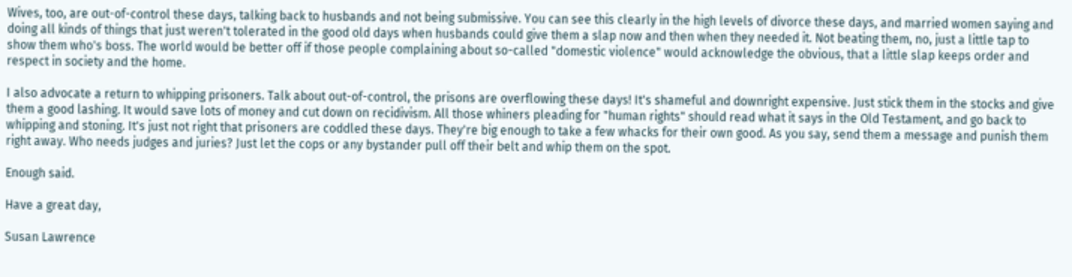Wives, too, are out-of-control these days, talking back to husbands and not being submissive. You can see this clearly in the high levels of divorce these days, and married women saying and doing all kinds of things that just weren't tolerated in the good old days when husbands could give them a slap now and then when they needed it. Not beating them, no, just a little tap to show them who's boss. The world would be better off if those people complaining about so-called "domestic violence" would acknowledge the obvious, that a little slap keeps order and respect in society and the home.

I also advocate a return to whipping prisoners. Talk about out-of-control, the prisons are overflowing these days! It's shameful and downright expensive. Just stick them in the stocks and give them a good lashing. It would save lots of money and cut down on recidivism. All those whiners pleading for "human rights" should read what it says in the Old Testament, and go back to whipping and stoning. It's just not right that prisoners are coddled these days. They're big enough to take a few whacks for their own good. As you say, send them a message and punish them right away. Who needs judges and juries? Just let the cops or any bystander pull off their belt and whip them on the spot.

Enough said.

Have a great day,

Susan Lawrence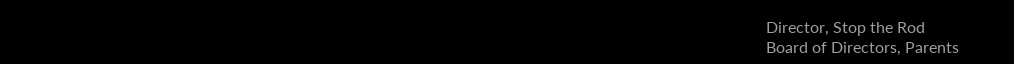Director, Stop the Rod
Board of Directors, Parents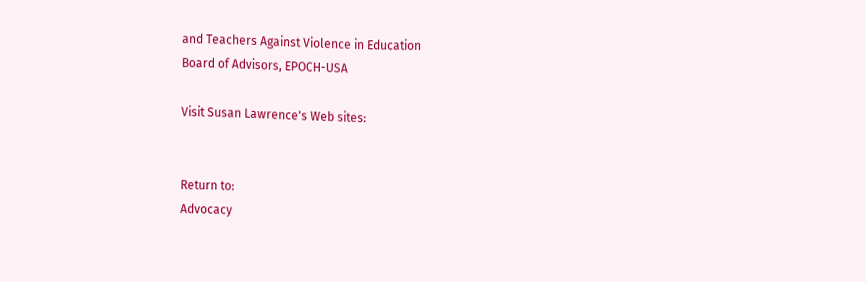and Teachers Against Violence in Education
Board of Advisors, EPOCH-USA

Visit Susan Lawrence's Web sites:


Return to:
Advocacy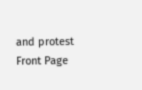and protest
Front Page